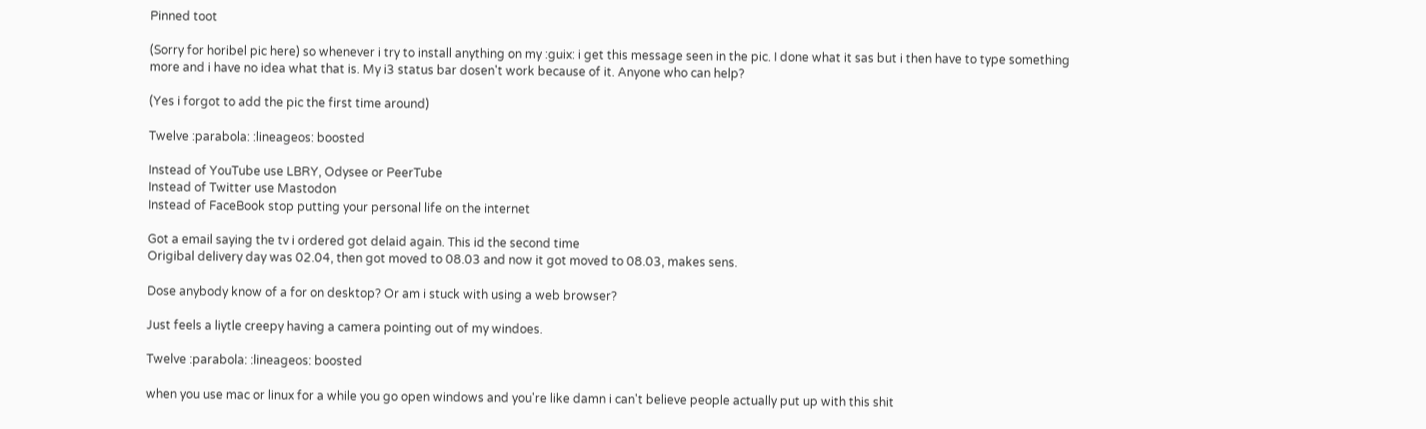Pinned toot

(Sorry for horibel pic here) so whenever i try to install anything on my :guix: i get this message seen in the pic. I done what it sas but i then have to type something more and i have no idea what that is. My i3 status bar dosen't work because of it. Anyone who can help?

(Yes i forgot to add the pic the first time around)

Twelve :parabola: :lineageos: boosted

Instead of YouTube use LBRY, Odysee or PeerTube
Instead of Twitter use Mastodon
Instead of FaceBook stop putting your personal life on the internet

Got a email saying the tv i ordered got delaid again. This id the second time
Origibal delivery day was 02.04, then got moved to 08.03 and now it got moved to 08.03, makes sens.

Dose anybody know of a for on desktop? Or am i stuck with using a web browser?

Just feels a liytle creepy having a camera pointing out of my windoes.

Twelve :parabola: :lineageos: boosted

when you use mac or linux for a while you go open windows and you're like damn i can't believe people actually put up with this shit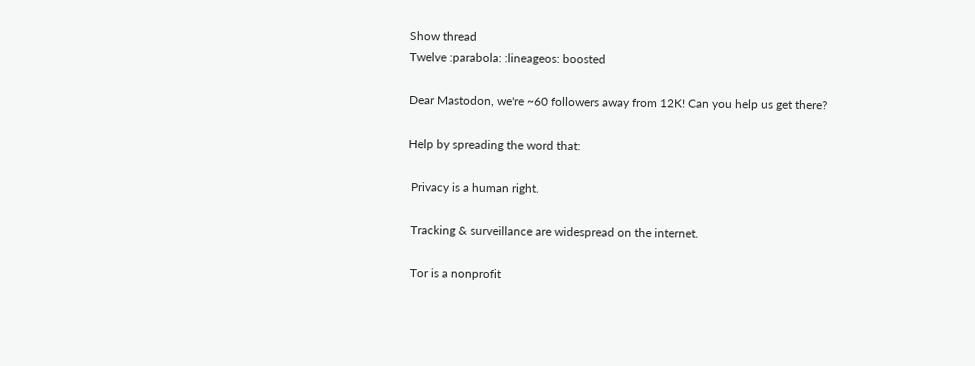Show thread
Twelve :parabola: :lineageos: boosted

Dear Mastodon, we're ~60 followers away from 12K! Can you help us get there?

Help by spreading the word that:

 Privacy is a human right.

 Tracking & surveillance are widespread on the internet.

 Tor is a nonprofit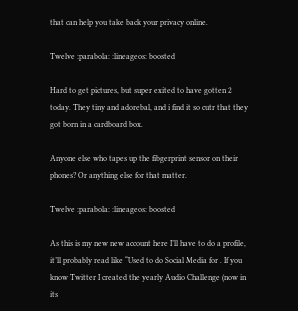that can help you take back your privacy online.

Twelve :parabola: :lineageos: boosted

Hard to get pictures, but super exited to have gotten 2 today. They tiny and adorebal, and i find it so cutr that they got born in a cardboard box.

Anyone else who tapes up the fibgerprint sensor on their phones? Or anything else for that matter.

Twelve :parabola: :lineageos: boosted

As this is my new new account here I’ll have to do a profile, it’ll probably read like “Used to do Social Media for . If you know Twitter I created the yearly Audio Challenge (now in its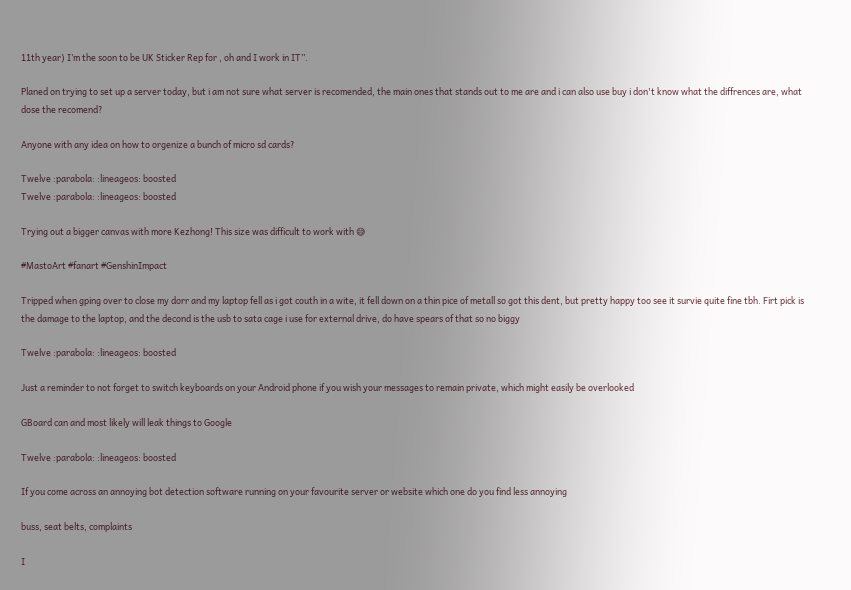11th year) I’m the soon to be UK Sticker Rep for , oh and I work in IT”.

Planed on trying to set up a server today, but i am not sure what server is recomended, the main ones that stands out to me are and i can also use buy i don't know what the diffrences are, what dose the recomend?

Anyone with any idea on how to orgenize a bunch of micro sd cards?

Twelve :parabola: :lineageos: boosted
Twelve :parabola: :lineageos: boosted

Trying out a bigger canvas with more Kezhong! This size was difficult to work with 😅

#MastoArt #fanart #GenshinImpact

Tripped when gping over to close my dorr and my laptop fell as i got couth in a wite, it fell down on a thin pice of metall so got this dent, but pretty happy too see it survie quite fine tbh. Firt pick is the damage to the laptop, and the decond is the usb to sata cage i use for external drive, do have spears of that so no biggy

Twelve :parabola: :lineageos: boosted

Just a reminder to not forget to switch keyboards on your Android phone if you wish your messages to remain private, which might easily be overlooked

GBoard can and most likely will leak things to Google

Twelve :parabola: :lineageos: boosted

If you come across an annoying bot detection software running on your favourite server or website which one do you find less annoying

buss, seat belts, complaints

I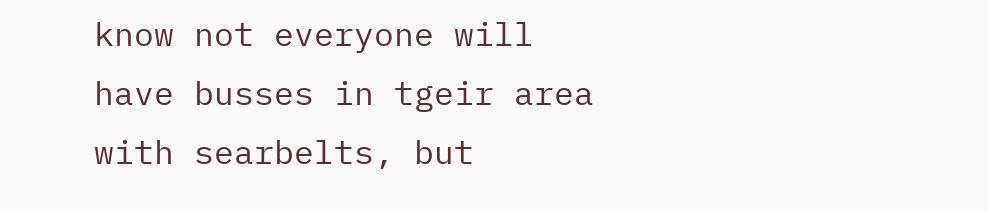know not everyone will have busses in tgeir area with searbelts, but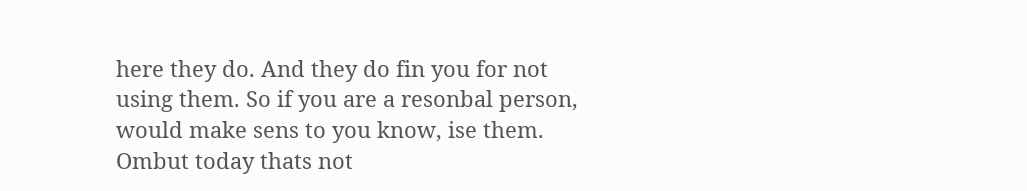here they do. And they do fin you for not using them. So if you are a resonbal person, would make sens to you know, ise them. Ombut today thats not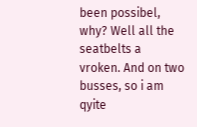been possibel, why? Well all the seatbelts a vroken. And on two busses, so i am qyite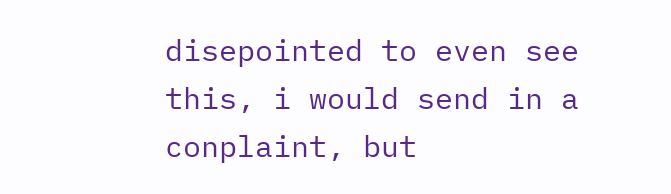disepointed to even see this, i would send in a conplaint, but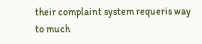their complaint system requeris way to much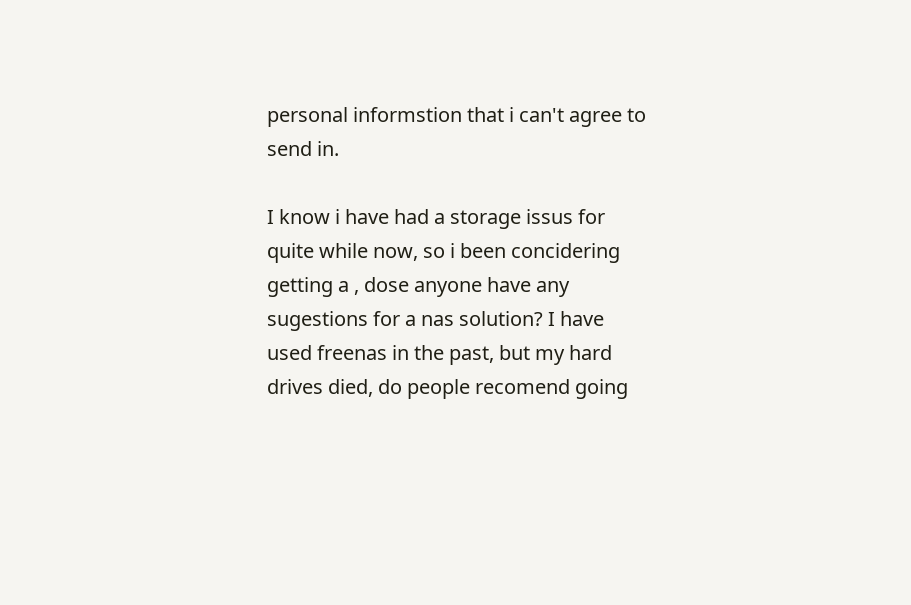personal informstion that i can't agree to send in.

I know i have had a storage issus for quite while now, so i been concidering getting a , dose anyone have any sugestions for a nas solution? I have used freenas in the past, but my hard drives died, do people recomend going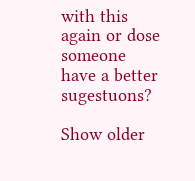with this again or dose someone have a better sugestuons?

Show older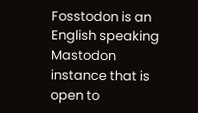Fosstodon is an English speaking Mastodon instance that is open to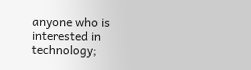anyone who is interested in technology;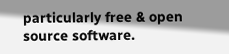particularly free & open source software.